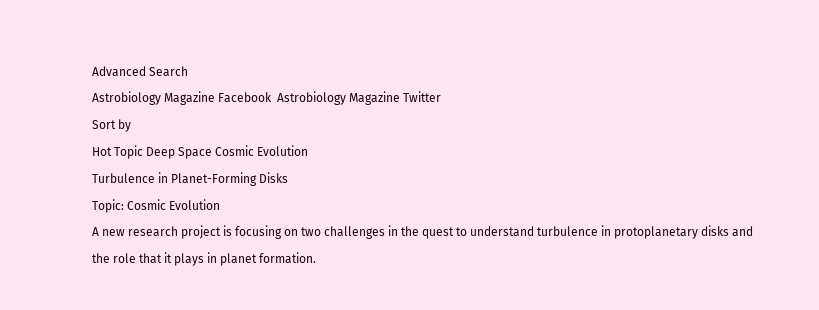Advanced Search
Astrobiology Magazine Facebook  Astrobiology Magazine Twitter
Sort by
Hot Topic Deep Space Cosmic Evolution
Turbulence in Planet-Forming Disks
Topic: Cosmic Evolution
A new research project is focusing on two challenges in the quest to understand turbulence in protoplanetary disks and the role that it plays in planet formation.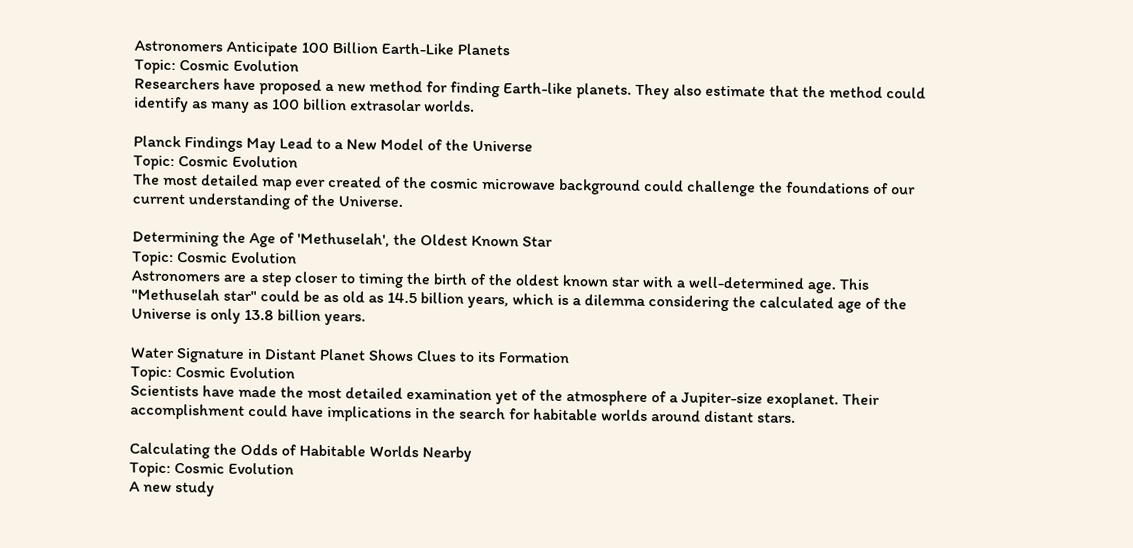Astronomers Anticipate 100 Billion Earth-Like Planets
Topic: Cosmic Evolution
Researchers have proposed a new method for finding Earth-like planets. They also estimate that the method could identify as many as 100 billion extrasolar worlds.

Planck Findings May Lead to a New Model of the Universe
Topic: Cosmic Evolution
The most detailed map ever created of the cosmic microwave background could challenge the foundations of our current understanding of the Universe.

Determining the Age of 'Methuselah', the Oldest Known Star
Topic: Cosmic Evolution
Astronomers are a step closer to timing the birth of the oldest known star with a well-determined age. This "Methuselah star" could be as old as 14.5 billion years, which is a dilemma considering the calculated age of the Universe is only 13.8 billion years.

Water Signature in Distant Planet Shows Clues to its Formation
Topic: Cosmic Evolution
Scientists have made the most detailed examination yet of the atmosphere of a Jupiter-size exoplanet. Their accomplishment could have implications in the search for habitable worlds around distant stars.

Calculating the Odds of Habitable Worlds Nearby
Topic: Cosmic Evolution
A new study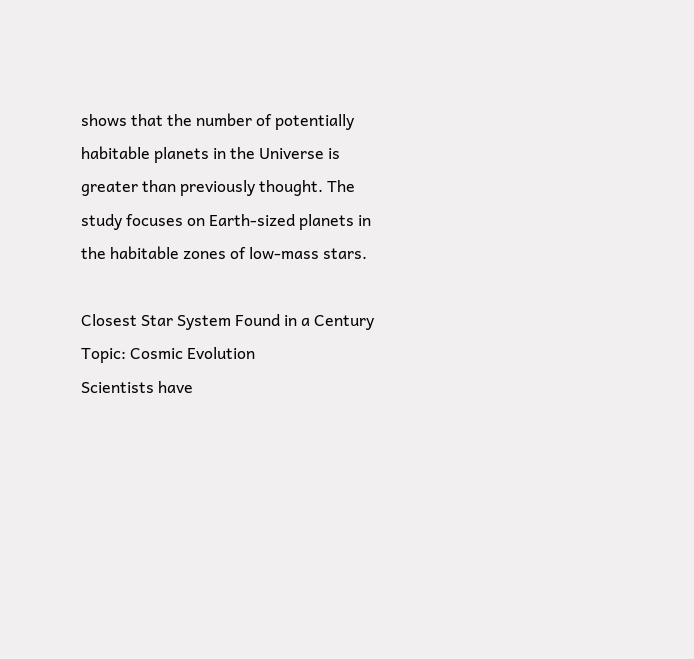shows that the number of potentially habitable planets in the Universe is greater than previously thought. The study focuses on Earth-sized planets in the habitable zones of low-mass stars.

Closest Star System Found in a Century
Topic: Cosmic Evolution
Scientists have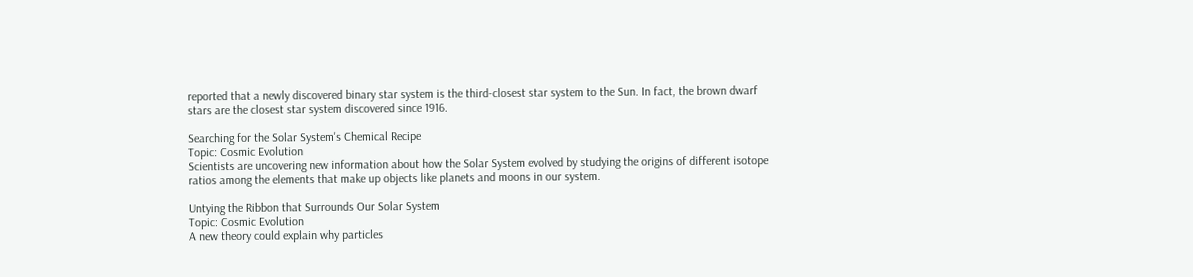reported that a newly discovered binary star system is the third-closest star system to the Sun. In fact, the brown dwarf stars are the closest star system discovered since 1916.

Searching for the Solar System's Chemical Recipe
Topic: Cosmic Evolution
Scientists are uncovering new information about how the Solar System evolved by studying the origins of different isotope ratios among the elements that make up objects like planets and moons in our system.

Untying the Ribbon that Surrounds Our Solar System
Topic: Cosmic Evolution
A new theory could explain why particles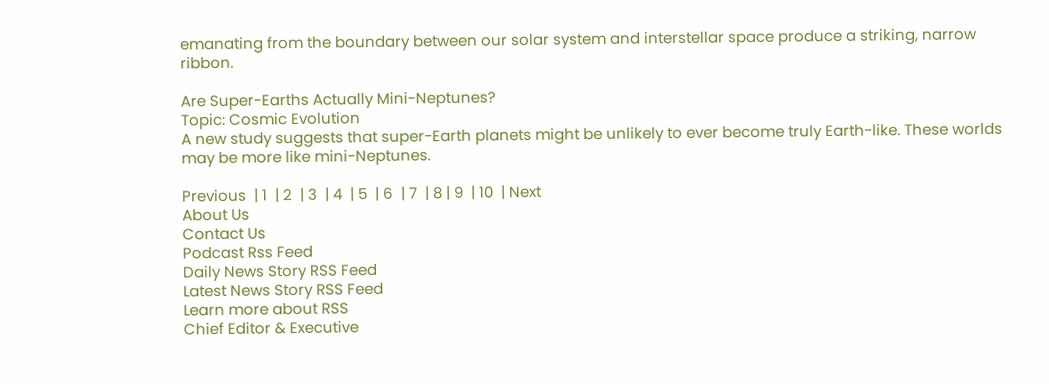emanating from the boundary between our solar system and interstellar space produce a striking, narrow ribbon.

Are Super-Earths Actually Mini-Neptunes?
Topic: Cosmic Evolution
A new study suggests that super-Earth planets might be unlikely to ever become truly Earth-like. These worlds may be more like mini-Neptunes.

Previous  | 1  | 2  | 3  | 4  | 5  | 6  | 7  | 8 | 9  | 10  | Next
About Us
Contact Us
Podcast Rss Feed
Daily News Story RSS Feed
Latest News Story RSS Feed
Learn more about RSS
Chief Editor & Executive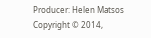Producer: Helen Matsos
Copyright © 2014,